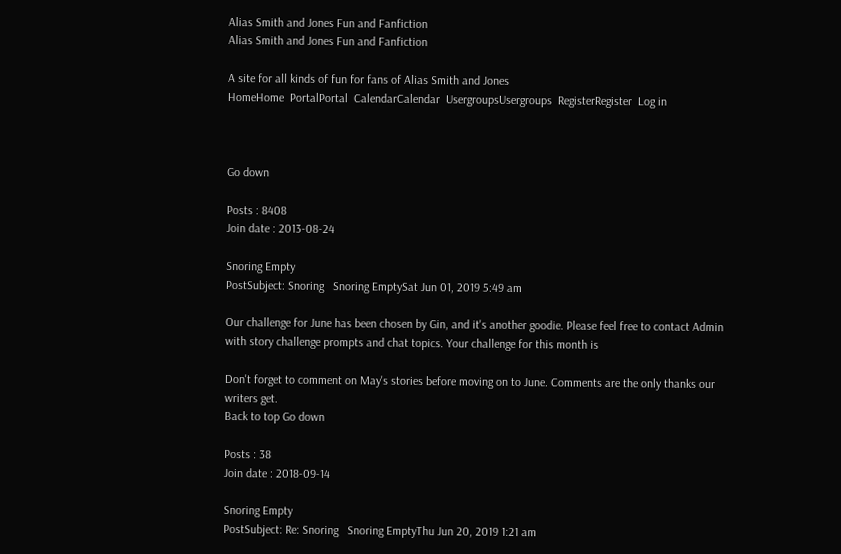Alias Smith and Jones Fun and Fanfiction
Alias Smith and Jones Fun and Fanfiction

A site for all kinds of fun for fans of Alias Smith and Jones
HomeHome  PortalPortal  CalendarCalendar  UsergroupsUsergroups  RegisterRegister  Log in



Go down

Posts : 8408
Join date : 2013-08-24

Snoring Empty
PostSubject: Snoring   Snoring EmptySat Jun 01, 2019 5:49 am

Our challenge for June has been chosen by Gin, and it's another goodie. Please feel free to contact Admin with story challenge prompts and chat topics. Your challenge for this month is

Don't forget to comment on May's stories before moving on to June. Comments are the only thanks our writers get.
Back to top Go down

Posts : 38
Join date : 2018-09-14

Snoring Empty
PostSubject: Re: Snoring   Snoring EmptyThu Jun 20, 2019 1:21 am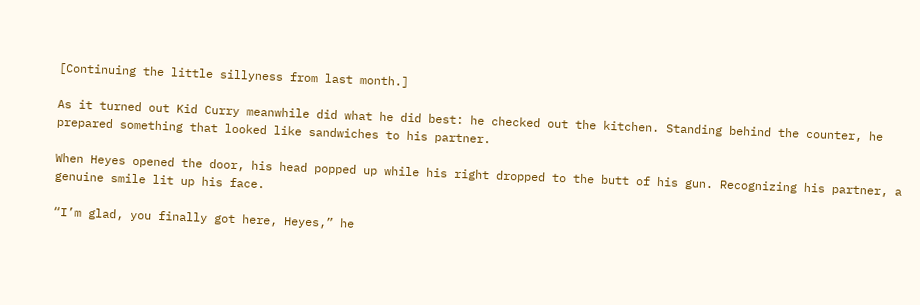[Continuing the little sillyness from last month.]

As it turned out Kid Curry meanwhile did what he did best: he checked out the kitchen. Standing behind the counter, he prepared something that looked like sandwiches to his partner.

When Heyes opened the door, his head popped up while his right dropped to the butt of his gun. Recognizing his partner, a genuine smile lit up his face.

“I’m glad, you finally got here, Heyes,” he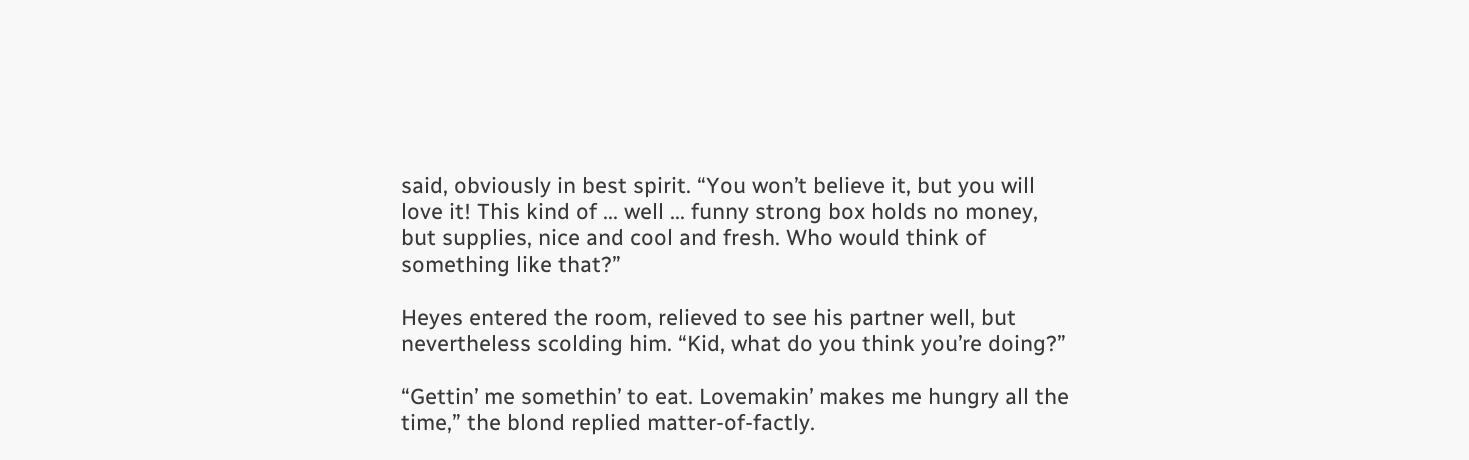said, obviously in best spirit. “You won’t believe it, but you will love it! This kind of ... well ... funny strong box holds no money, but supplies, nice and cool and fresh. Who would think of something like that?”

Heyes entered the room, relieved to see his partner well, but nevertheless scolding him. “Kid, what do you think you’re doing?”

“Gettin’ me somethin’ to eat. Lovemakin’ makes me hungry all the time,” the blond replied matter-of-factly.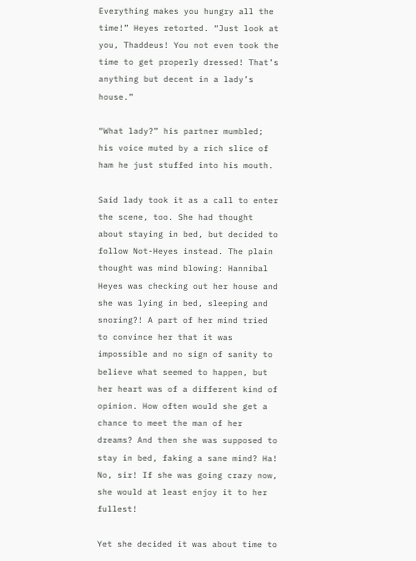Everything makes you hungry all the time!” Heyes retorted. “Just look at you, Thaddeus! You not even took the time to get properly dressed! That’s anything but decent in a lady’s house.”

“What lady?” his partner mumbled; his voice muted by a rich slice of ham he just stuffed into his mouth.

Said lady took it as a call to enter the scene, too. She had thought about staying in bed, but decided to follow Not-Heyes instead. The plain thought was mind blowing: Hannibal Heyes was checking out her house and she was lying in bed, sleeping and snoring?! A part of her mind tried to convince her that it was impossible and no sign of sanity to believe what seemed to happen, but her heart was of a different kind of opinion. How often would she get a chance to meet the man of her dreams? And then she was supposed to stay in bed, faking a sane mind? Ha! No, sir! If she was going crazy now, she would at least enjoy it to her fullest!

Yet she decided it was about time to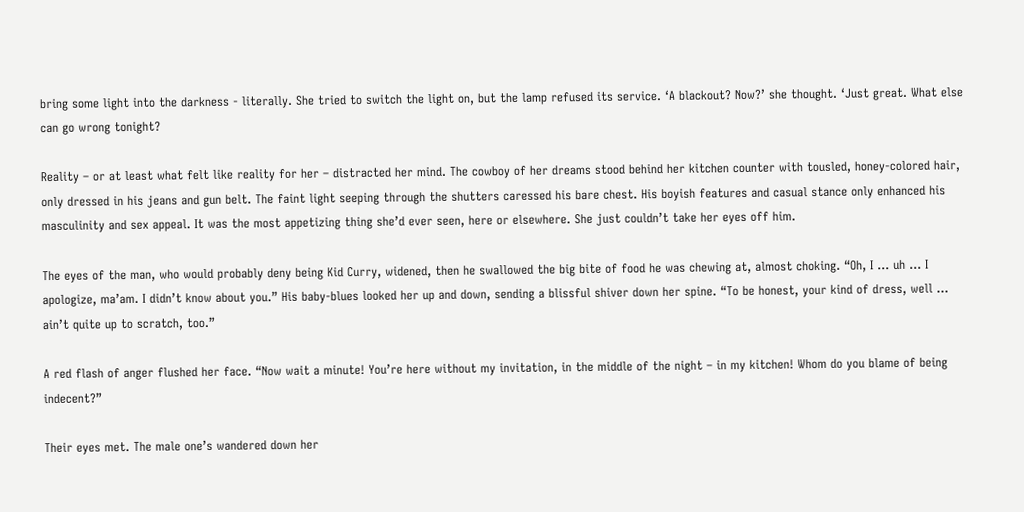bring some light into the darkness - literally. She tried to switch the light on, but the lamp refused its service. ‘A blackout? Now?’ she thought. ‘Just great. What else can go wrong tonight?

Reality – or at least what felt like reality for her – distracted her mind. The cowboy of her dreams stood behind her kitchen counter with tousled, honey-colored hair, only dressed in his jeans and gun belt. The faint light seeping through the shutters caressed his bare chest. His boyish features and casual stance only enhanced his masculinity and sex appeal. It was the most appetizing thing she’d ever seen, here or elsewhere. She just couldn’t take her eyes off him.

The eyes of the man, who would probably deny being Kid Curry, widened, then he swallowed the big bite of food he was chewing at, almost choking. “Oh, I ... uh ... I apologize, ma’am. I didn’t know about you.” His baby-blues looked her up and down, sending a blissful shiver down her spine. “To be honest, your kind of dress, well ... ain’t quite up to scratch, too.”

A red flash of anger flushed her face. “Now wait a minute! You’re here without my invitation, in the middle of the night – in my kitchen! Whom do you blame of being indecent?”

Their eyes met. The male one’s wandered down her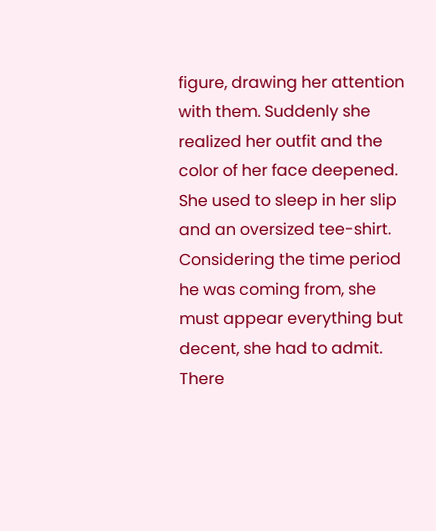figure, drawing her attention with them. Suddenly she realized her outfit and the color of her face deepened. She used to sleep in her slip and an oversized tee-shirt. Considering the time period he was coming from, she must appear everything but decent, she had to admit. There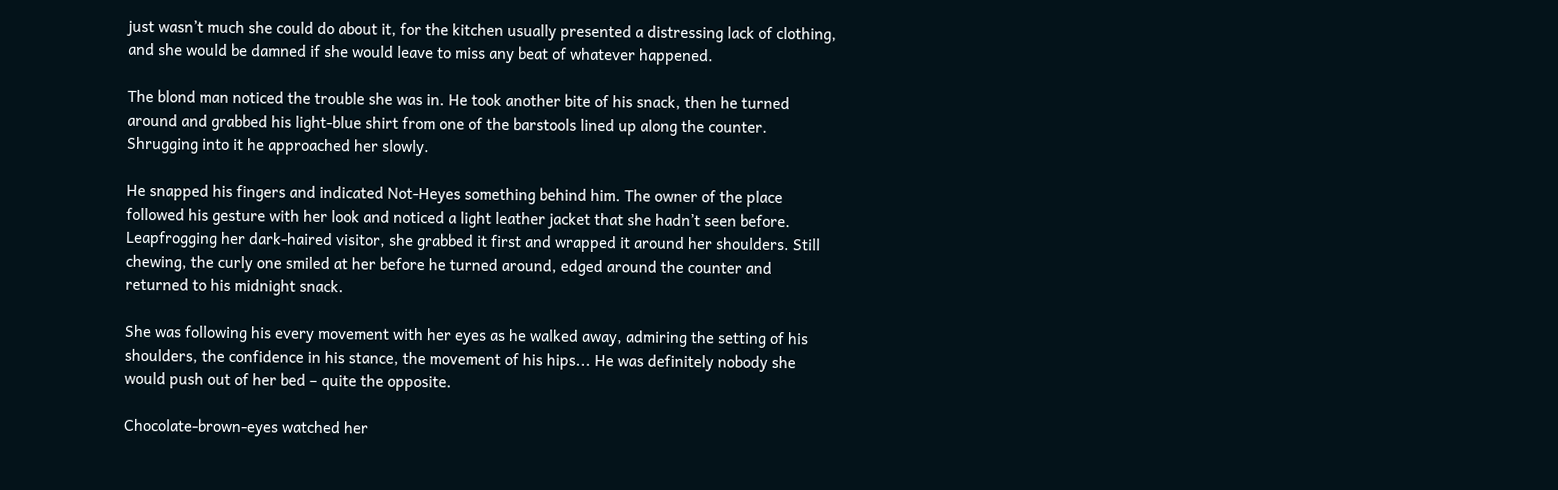just wasn’t much she could do about it, for the kitchen usually presented a distressing lack of clothing, and she would be damned if she would leave to miss any beat of whatever happened.

The blond man noticed the trouble she was in. He took another bite of his snack, then he turned around and grabbed his light-blue shirt from one of the barstools lined up along the counter. Shrugging into it he approached her slowly.

He snapped his fingers and indicated Not-Heyes something behind him. The owner of the place followed his gesture with her look and noticed a light leather jacket that she hadn’t seen before. Leapfrogging her dark-haired visitor, she grabbed it first and wrapped it around her shoulders. Still chewing, the curly one smiled at her before he turned around, edged around the counter and returned to his midnight snack.

She was following his every movement with her eyes as he walked away, admiring the setting of his shoulders, the confidence in his stance, the movement of his hips... He was definitely nobody she would push out of her bed – quite the opposite.

Chocolate-brown-eyes watched her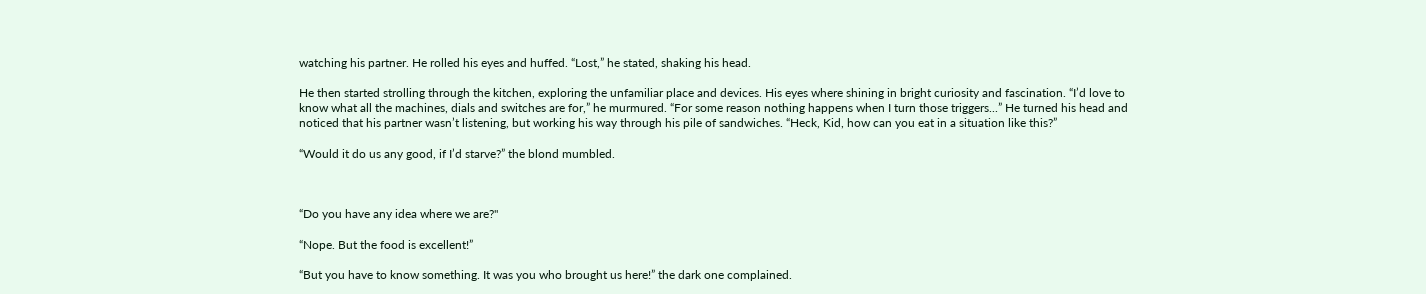watching his partner. He rolled his eyes and huffed. “Lost,” he stated, shaking his head.

He then started strolling through the kitchen, exploring the unfamiliar place and devices. His eyes where shining in bright curiosity and fascination. “I’d love to know what all the machines, dials and switches are for,” he murmured. “For some reason nothing happens when I turn those triggers...” He turned his head and noticed that his partner wasn’t listening, but working his way through his pile of sandwiches. “Heck, Kid, how can you eat in a situation like this?”

“Would it do us any good, if I’d starve?” the blond mumbled.



“Do you have any idea where we are?"

“Nope. But the food is excellent!”

“But you have to know something. It was you who brought us here!” the dark one complained.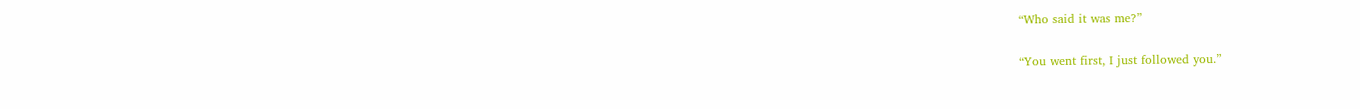“Who said it was me?”

“You went first, I just followed you.”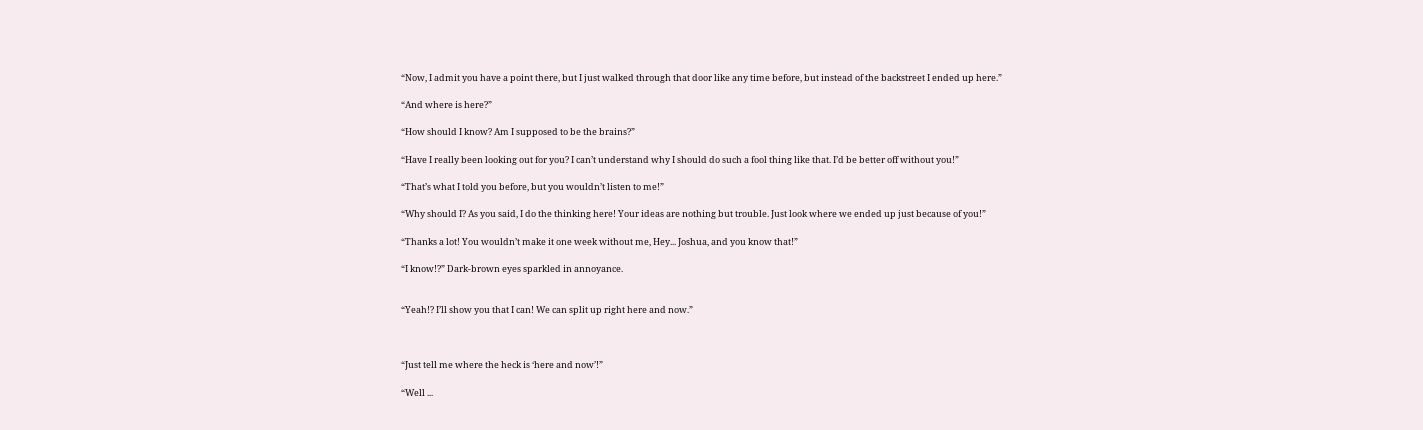“Now, I admit you have a point there, but I just walked through that door like any time before, but instead of the backstreet I ended up here.”

“And where is here?”

“How should I know? Am I supposed to be the brains?”

“Have I really been looking out for you? I can’t understand why I should do such a fool thing like that. I’d be better off without you!”

“That’s what I told you before, but you wouldn’t listen to me!”

“Why should I? As you said, I do the thinking here! Your ideas are nothing but trouble. Just look where we ended up just because of you!”

“Thanks a lot! You wouldn’t make it one week without me, Hey... Joshua, and you know that!”

“I know!?” Dark-brown eyes sparkled in annoyance.


“Yeah!? I’ll show you that I can! We can split up right here and now.”



“Just tell me where the heck is ‘here and now’!”

“Well ...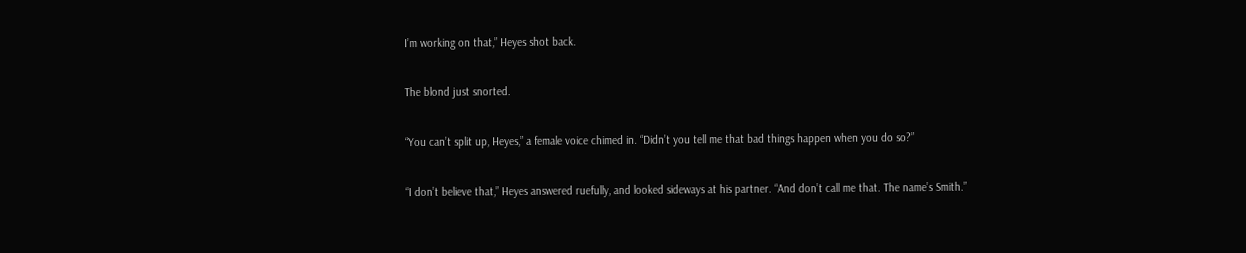I’m working on that,” Heyes shot back.

The blond just snorted.

“You can’t split up, Heyes,” a female voice chimed in. “Didn’t you tell me that bad things happen when you do so?”

“I don’t believe that,” Heyes answered ruefully, and looked sideways at his partner. “And don’t call me that. The name’s Smith.”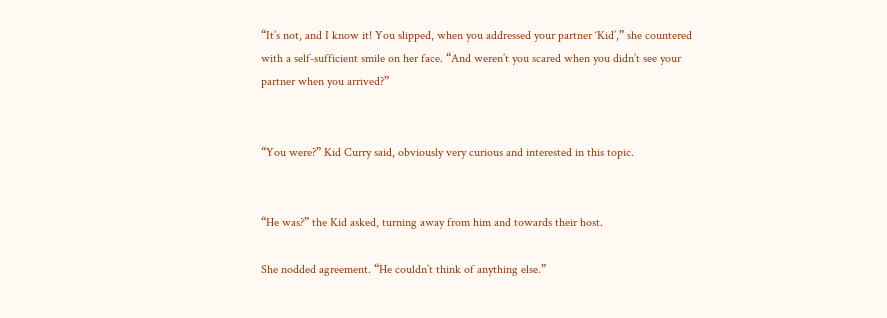“It’s not, and I know it! You slipped, when you addressed your partner ‘Kid’,” she countered with a self-sufficient smile on her face. “And weren’t you scared when you didn’t see your partner when you arrived?”


“You were?” Kid Curry said, obviously very curious and interested in this topic.


“He was?” the Kid asked, turning away from him and towards their host.

She nodded agreement. “He couldn’t think of anything else.”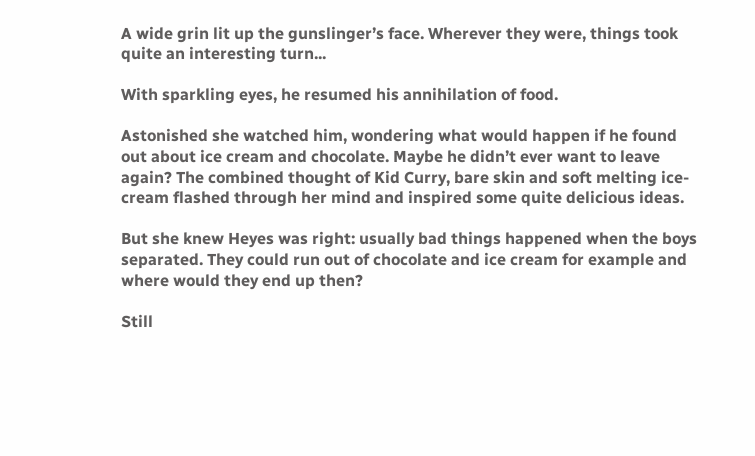A wide grin lit up the gunslinger’s face. Wherever they were, things took quite an interesting turn...

With sparkling eyes, he resumed his annihilation of food.

Astonished she watched him, wondering what would happen if he found out about ice cream and chocolate. Maybe he didn’t ever want to leave again? The combined thought of Kid Curry, bare skin and soft melting ice-cream flashed through her mind and inspired some quite delicious ideas.

But she knew Heyes was right: usually bad things happened when the boys separated. They could run out of chocolate and ice cream for example and where would they end up then?

Still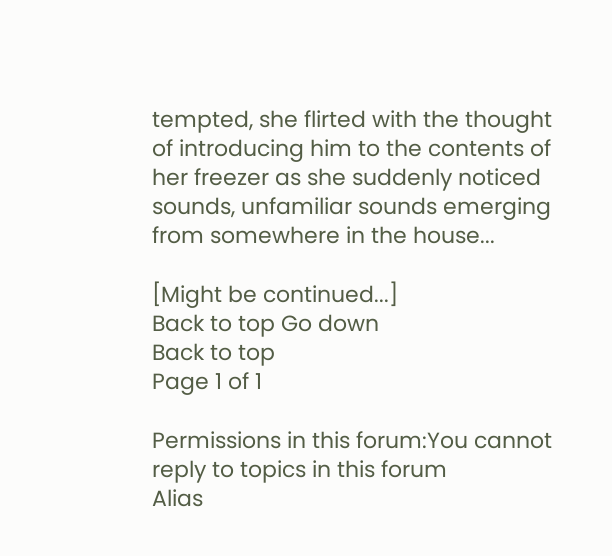tempted, she flirted with the thought of introducing him to the contents of her freezer as she suddenly noticed sounds, unfamiliar sounds emerging from somewhere in the house...

[Might be continued...]
Back to top Go down
Back to top
Page 1 of 1

Permissions in this forum:You cannot reply to topics in this forum
Alias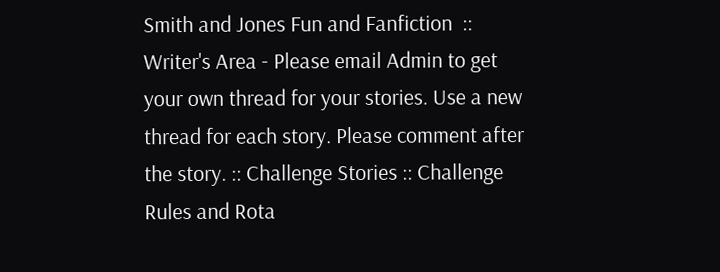Smith and Jones Fun and Fanfiction  :: Writer's Area - Please email Admin to get your own thread for your stories. Use a new thread for each story. Please comment after the story. :: Challenge Stories :: Challenge Rules and Rota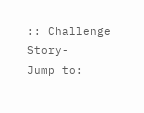:: Challenge Story-
Jump to: